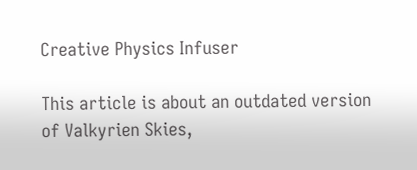Creative Physics Infuser

This article is about an outdated version of Valkyrien Skies,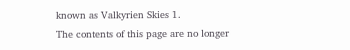known as Valkyrien Skies 1.
The contents of this page are no longer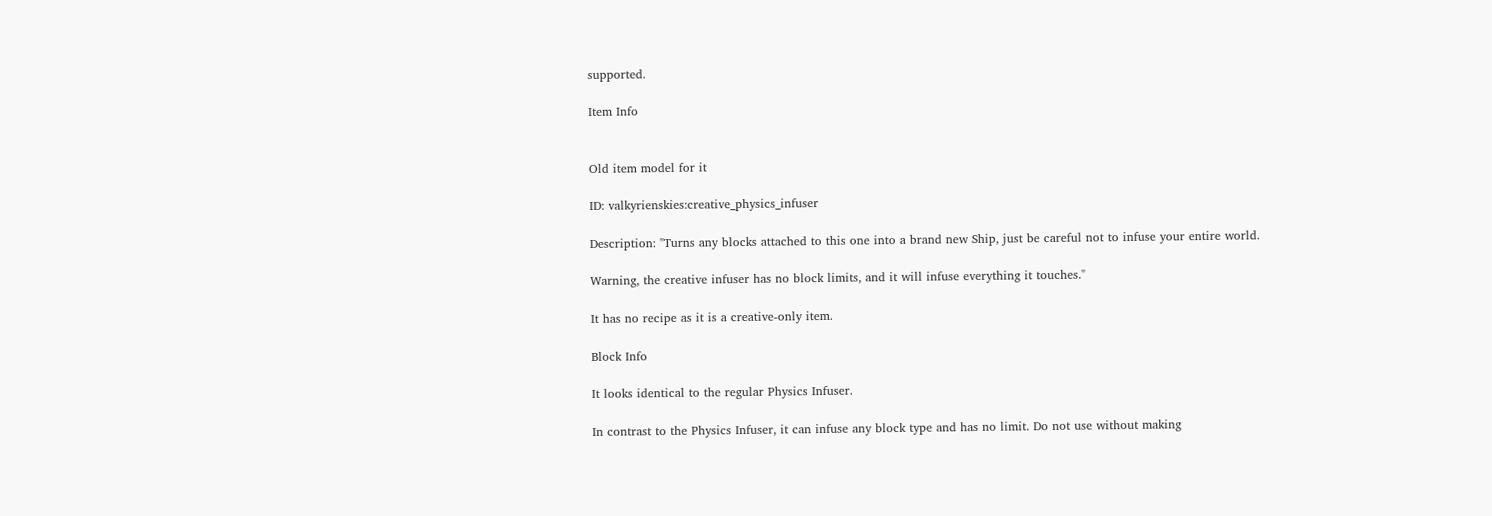supported.

Item Info


Old item model for it

ID: valkyrienskies:creative_physics_infuser

Description: "Turns any blocks attached to this one into a brand new Ship, just be careful not to infuse your entire world.

Warning, the creative infuser has no block limits, and it will infuse everything it touches."

It has no recipe as it is a creative-only item.

Block Info

It looks identical to the regular Physics Infuser.

In contrast to the Physics Infuser, it can infuse any block type and has no limit. Do not use without making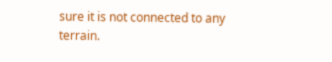sure it is not connected to any terrain.